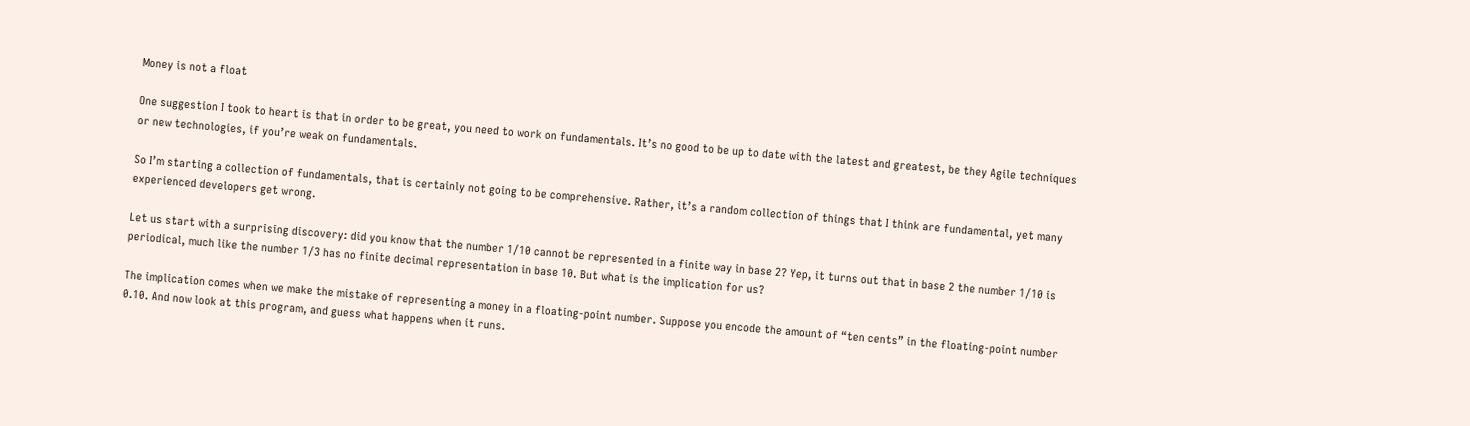Money is not a float

One suggestion I took to heart is that in order to be great, you need to work on fundamentals. It’s no good to be up to date with the latest and greatest, be they Agile techniques or new technologies, if you’re weak on fundamentals.

So I’m starting a collection of fundamentals, that is certainly not going to be comprehensive. Rather, it’s a random collection of things that I think are fundamental, yet many experienced developers get wrong.

Let us start with a surprising discovery: did you know that the number 1/10 cannot be represented in a finite way in base 2? Yep, it turns out that in base 2 the number 1/10 is periodical, much like the number 1/3 has no finite decimal representation in base 10. But what is the implication for us?

The implication comes when we make the mistake of representing a money in a floating-point number. Suppose you encode the amount of “ten cents” in the floating-point number 0.10. And now look at this program, and guess what happens when it runs.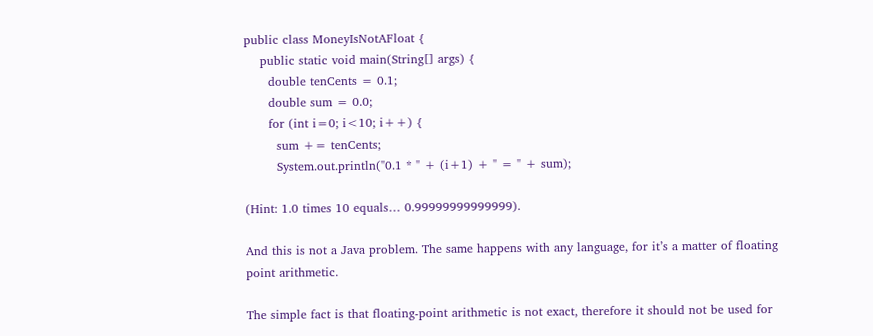public class MoneyIsNotAFloat {
    public static void main(String[] args) {
      double tenCents = 0.1;
      double sum = 0.0;
      for (int i=0; i<10; i++) {
        sum += tenCents;
        System.out.println("0.1 * " + (i+1) + " = " + sum);

(Hint: 1.0 times 10 equals… 0.99999999999999).

And this is not a Java problem. The same happens with any language, for it’s a matter of floating point arithmetic.

The simple fact is that floating-point arithmetic is not exact, therefore it should not be used for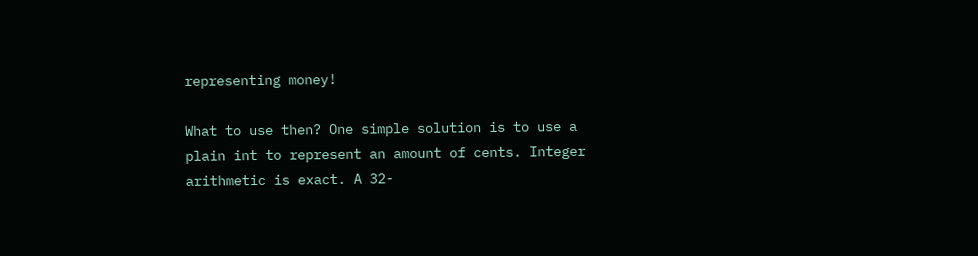representing money!

What to use then? One simple solution is to use a plain int to represent an amount of cents. Integer arithmetic is exact. A 32-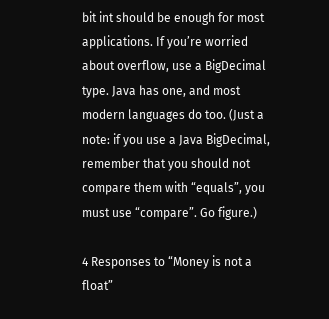bit int should be enough for most applications. If you’re worried about overflow, use a BigDecimal type. Java has one, and most modern languages do too. (Just a note: if you use a Java BigDecimal, remember that you should not compare them with “equals”, you must use “compare”. Go figure.)

4 Responses to “Money is not a float”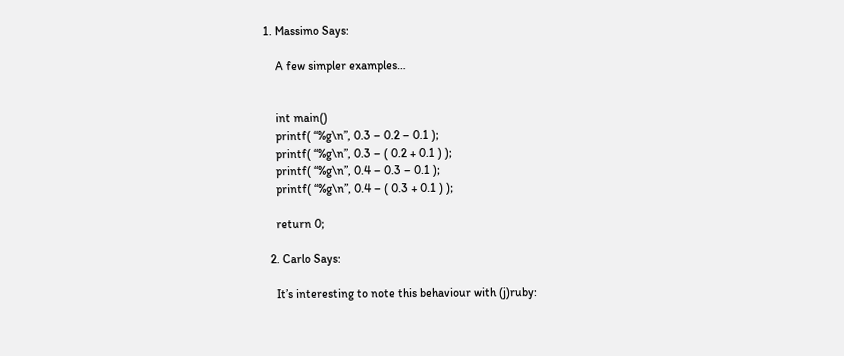1. Massimo Says:

    A few simpler examples…


    int main()
    printf( “%g\n”, 0.3 – 0.2 – 0.1 );
    printf( “%g\n”, 0.3 – ( 0.2 + 0.1 ) );
    printf( “%g\n”, 0.4 – 0.3 – 0.1 );
    printf( “%g\n”, 0.4 – ( 0.3 + 0.1 ) );

    return 0;

  2. Carlo Says:

    It’s interesting to note this behaviour with (j)ruby: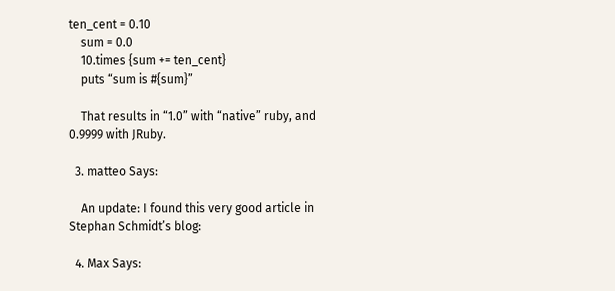ten_cent = 0.10
    sum = 0.0
    10.times {sum += ten_cent}
    puts “sum is #{sum}”

    That results in “1.0” with “native” ruby, and 0.9999 with JRuby.

  3. matteo Says:

    An update: I found this very good article in Stephan Schmidt’s blog:

  4. Max Says: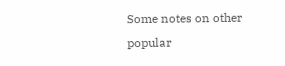Some notes on other popular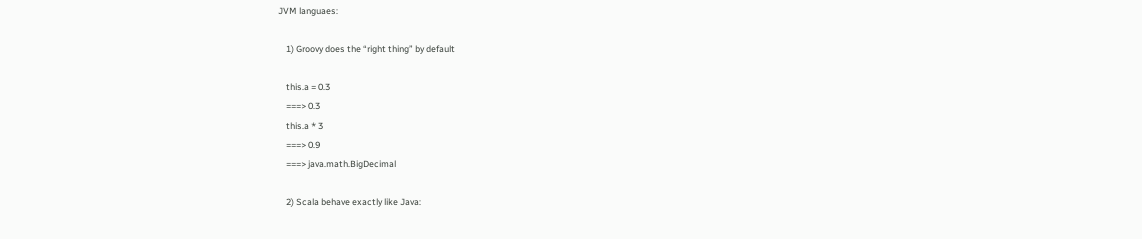JVM languaes:

    1) Groovy does the “right thing” by default

    this.a = 0.3
    ===> 0.3
    this.a * 3
    ===> 0.9
    ===> java.math.BigDecimal

    2) Scala behave exactly like Java: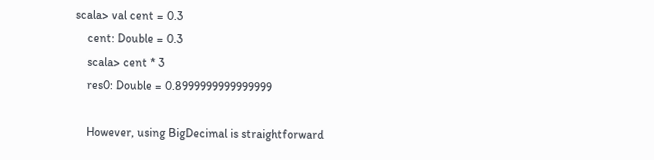scala> val cent = 0.3
    cent: Double = 0.3
    scala> cent * 3
    res0: Double = 0.8999999999999999

    However, using BigDecimal is straightforward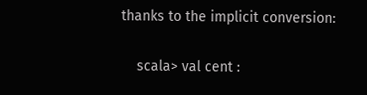thanks to the implicit conversion:

    scala> val cent :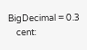BigDecimal = 0.3
    cent: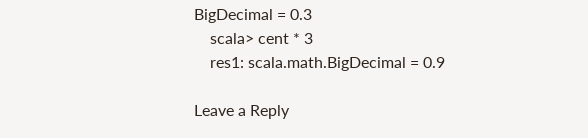BigDecimal = 0.3
    scala> cent * 3
    res1: scala.math.BigDecimal = 0.9

Leave a Reply